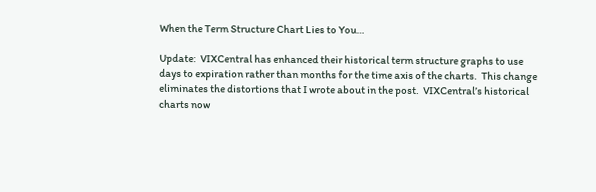When the Term Structure Chart Lies to You…

Update:  VIXCentral has enhanced their historical term structure graphs to use days to expiration rather than months for the time axis of the charts.  This change eliminates the distortions that I wrote about in the post.  VIXCentral’s historical charts now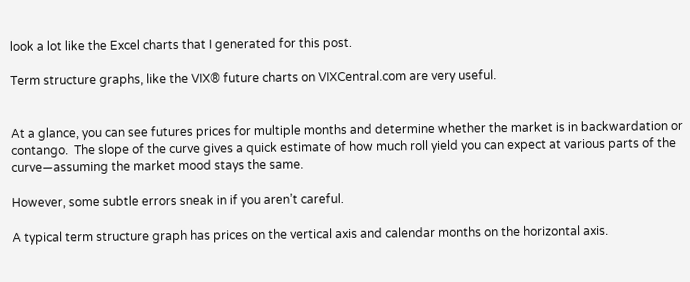look a lot like the Excel charts that I generated for this post.

Term structure graphs, like the VIX® future charts on VIXCentral.com are very useful.


At a glance, you can see futures prices for multiple months and determine whether the market is in backwardation or contango.  The slope of the curve gives a quick estimate of how much roll yield you can expect at various parts of the curve—assuming the market mood stays the same.

However, some subtle errors sneak in if you aren’t careful.

A typical term structure graph has prices on the vertical axis and calendar months on the horizontal axis.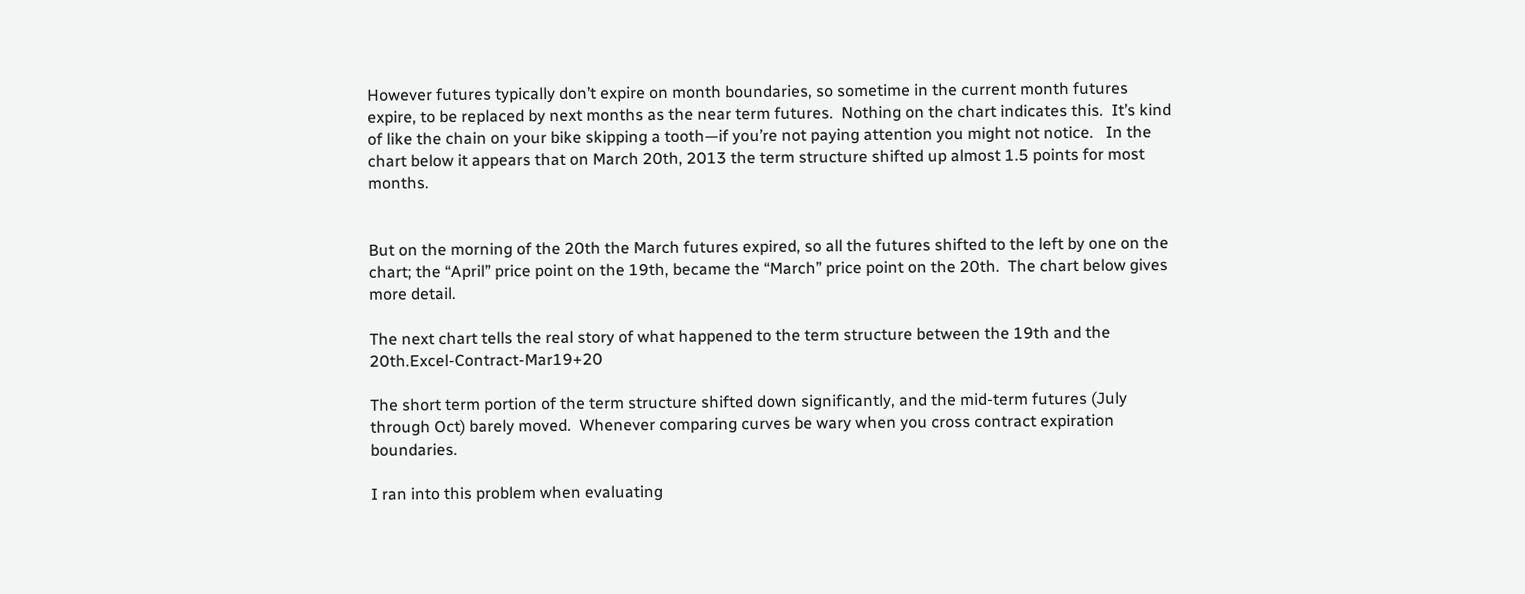However futures typically don’t expire on month boundaries, so sometime in the current month futures expire, to be replaced by next months as the near term futures.  Nothing on the chart indicates this.  It’s kind of like the chain on your bike skipping a tooth—if you’re not paying attention you might not notice.   In the chart below it appears that on March 20th, 2013 the term structure shifted up almost 1.5 points for most months.


But on the morning of the 20th the March futures expired, so all the futures shifted to the left by one on the chart; the “April” price point on the 19th, became the “March” price point on the 20th.  The chart below gives more detail.

The next chart tells the real story of what happened to the term structure between the 19th and the 20th.Excel-Contract-Mar19+20

The short term portion of the term structure shifted down significantly, and the mid-term futures (July through Oct) barely moved.  Whenever comparing curves be wary when you cross contract expiration boundaries.

I ran into this problem when evaluating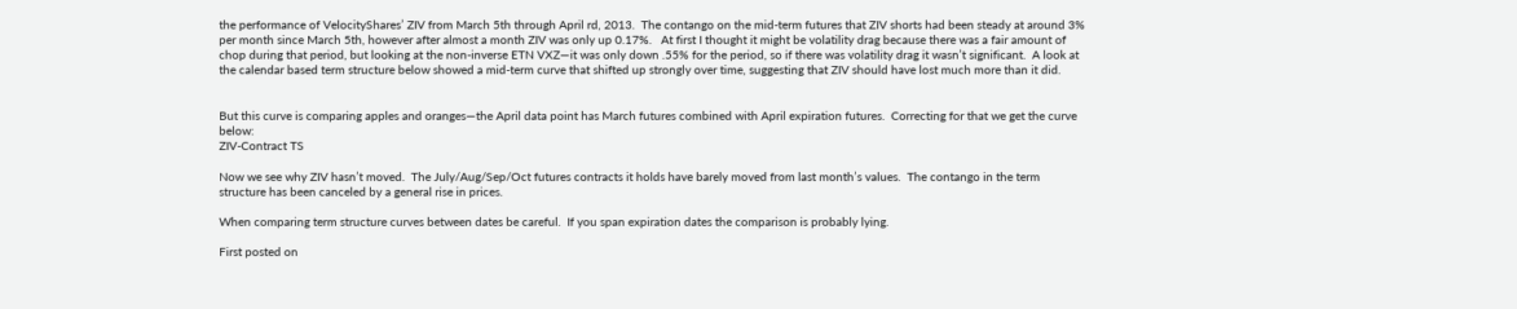the performance of VelocityShares’ ZIV from March 5th through April rd, 2013.  The contango on the mid-term futures that ZIV shorts had been steady at around 3% per month since March 5th, however after almost a month ZIV was only up 0.17%.   At first I thought it might be volatility drag because there was a fair amount of chop during that period, but looking at the non-inverse ETN VXZ—it was only down .55% for the period, so if there was volatility drag it wasn’t significant.  A look at the calendar based term structure below showed a mid-term curve that shifted up strongly over time, suggesting that ZIV should have lost much more than it did.


But this curve is comparing apples and oranges—the April data point has March futures combined with April expiration futures.  Correcting for that we get the curve below:
ZIV-Contract TS

Now we see why ZIV hasn’t moved.  The July/Aug/Sep/Oct futures contracts it holds have barely moved from last month’s values.  The contango in the term structure has been canceled by a general rise in prices.

When comparing term structure curves between dates be careful.  If you span expiration dates the comparison is probably lying.

First posted on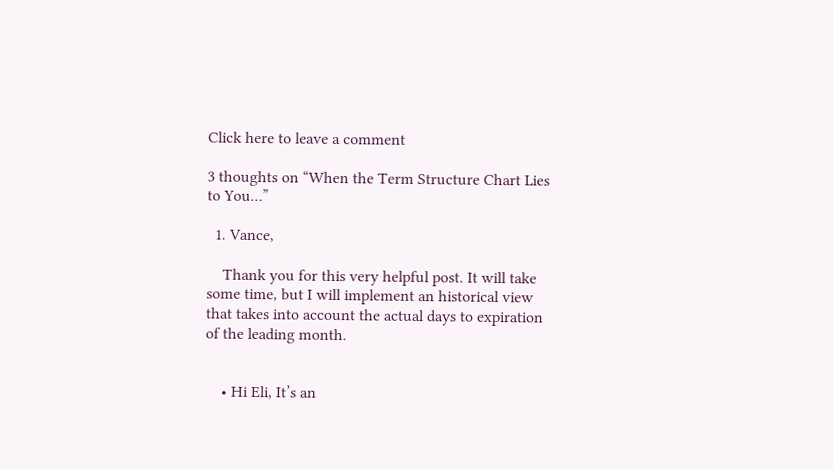Click here to leave a comment

3 thoughts on “When the Term Structure Chart Lies to You…”

  1. Vance,

    Thank you for this very helpful post. It will take some time, but I will implement an historical view that takes into account the actual days to expiration of the leading month.


    • Hi Eli, It’s an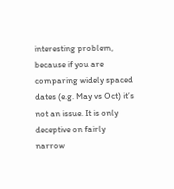interesting problem, because if you are comparing widely spaced dates (e.g. May vs Oct) it’s not an issue. It is only deceptive on fairly narrow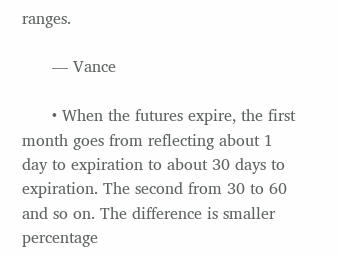ranges.

      — Vance

      • When the futures expire, the first month goes from reflecting about 1 day to expiration to about 30 days to expiration. The second from 30 to 60 and so on. The difference is smaller percentage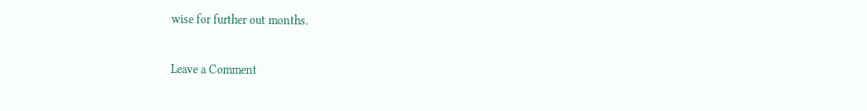wise for further out months.


Leave a Comment